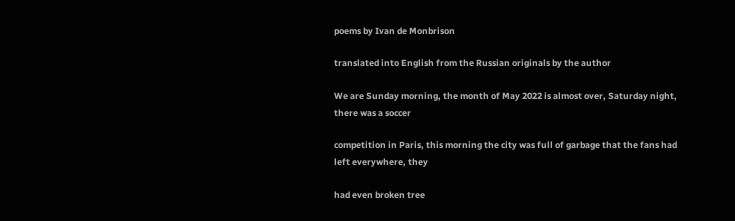poems by Ivan de Monbrison

translated into English from the Russian originals by the author

We are Sunday morning, the month of May 2022 is almost over, Saturday night, there was a soccer

competition in Paris, this morning the city was full of garbage that the fans had left everywhere, they

had even broken tree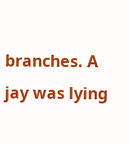branches. A jay was lying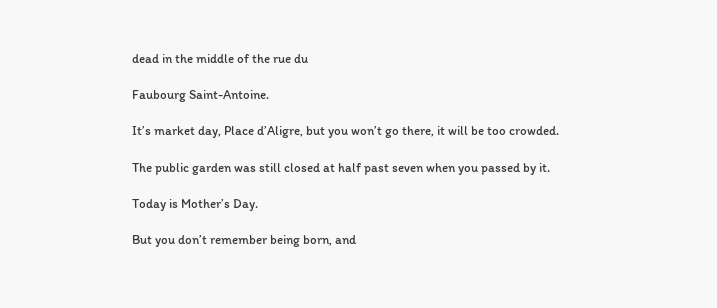dead in the middle of the rue du

Faubourg Saint-Antoine.

It’s market day, Place d’Aligre, but you won’t go there, it will be too crowded.

The public garden was still closed at half past seven when you passed by it.

Today is Mother’s Day.

But you don’t remember being born, and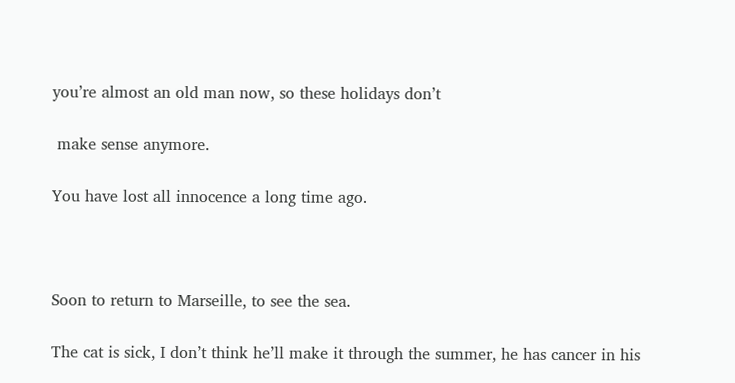you’re almost an old man now, so these holidays don’t

 make sense anymore.

You have lost all innocence a long time ago.



Soon to return to Marseille, to see the sea.

The cat is sick, I don’t think he’ll make it through the summer, he has cancer in his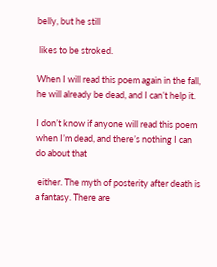belly, but he still

 likes to be stroked.

When I will read this poem again in the fall, he will already be dead, and I can’t help it.

I don’t know if anyone will read this poem when I’m dead, and there’s nothing I can do about that

 either. The myth of posterity after death is a fantasy. There are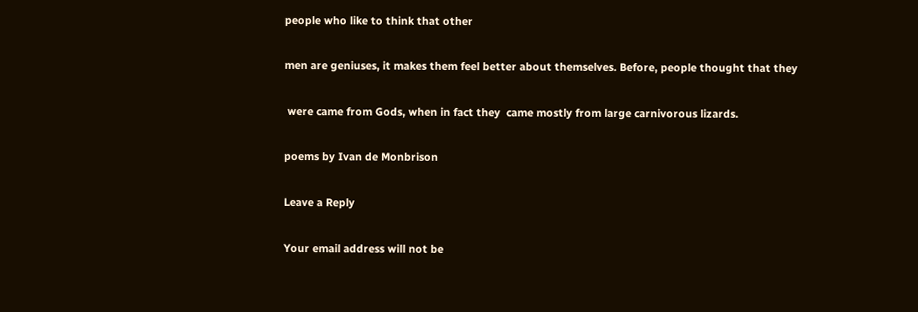people who like to think that other

men are geniuses, it makes them feel better about themselves. Before, people thought that they

 were came from Gods, when in fact they  came mostly from large carnivorous lizards.

poems by Ivan de Monbrison

Leave a Reply

Your email address will not be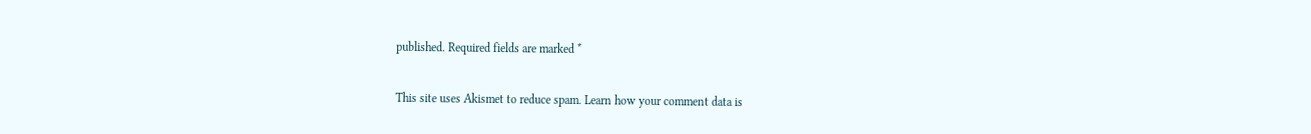published. Required fields are marked *

This site uses Akismet to reduce spam. Learn how your comment data is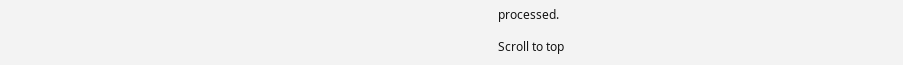processed.

Scroll to top